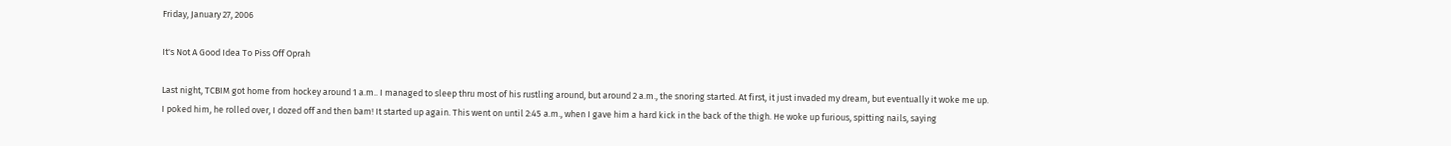Friday, January 27, 2006

It's Not A Good Idea To Piss Off Oprah

Last night, TCBIM got home from hockey around 1 a.m.. I managed to sleep thru most of his rustling around, but around 2 a.m., the snoring started. At first, it just invaded my dream, but eventually it woke me up. I poked him, he rolled over, I dozed off and then bam! It started up again. This went on until 2:45 a.m., when I gave him a hard kick in the back of the thigh. He woke up furious, spitting nails, saying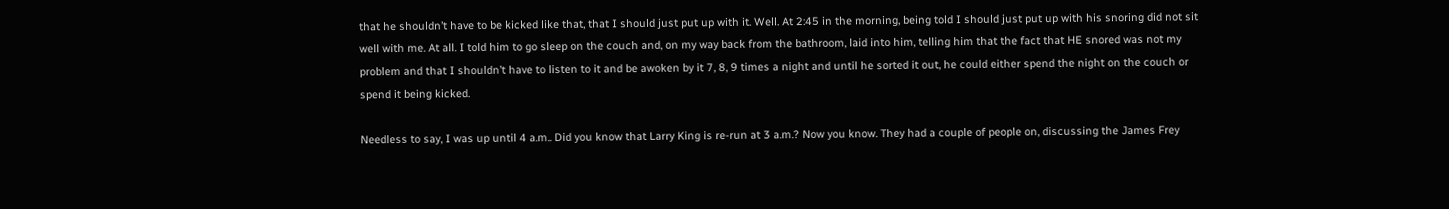that he shouldn’t have to be kicked like that, that I should just put up with it. Well. At 2:45 in the morning, being told I should just put up with his snoring did not sit well with me. At all. I told him to go sleep on the couch and, on my way back from the bathroom, laid into him, telling him that the fact that HE snored was not my problem and that I shouldn’t have to listen to it and be awoken by it 7, 8, 9 times a night and until he sorted it out, he could either spend the night on the couch or spend it being kicked.

Needless to say, I was up until 4 a.m.. Did you know that Larry King is re-run at 3 a.m.? Now you know. They had a couple of people on, discussing the James Frey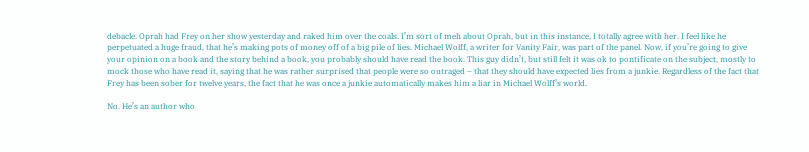debacle. Oprah had Frey on her show yesterday and raked him over the coals. I’m sort of meh about Oprah, but in this instance, I totally agree with her. I feel like he perpetuated a huge fraud, that he’s making pots of money off of a big pile of lies. Michael Wolff, a writer for Vanity Fair, was part of the panel. Now, if you’re going to give your opinion on a book and the story behind a book, you probably should have read the book. This guy didn’t, but still felt it was ok to pontificate on the subject, mostly to mock those who have read it, saying that he was rather surprised that people were so outraged – that they should have expected lies from a junkie. Regardless of the fact that Frey has been sober for twelve years, the fact that he was once a junkie automatically makes him a liar in Michael Wolff’s world.

No. He’s an author who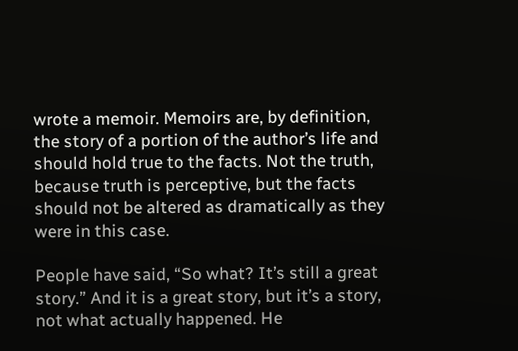wrote a memoir. Memoirs are, by definition, the story of a portion of the author’s life and should hold true to the facts. Not the truth, because truth is perceptive, but the facts should not be altered as dramatically as they were in this case.

People have said, “So what? It’s still a great story.” And it is a great story, but it’s a story, not what actually happened. He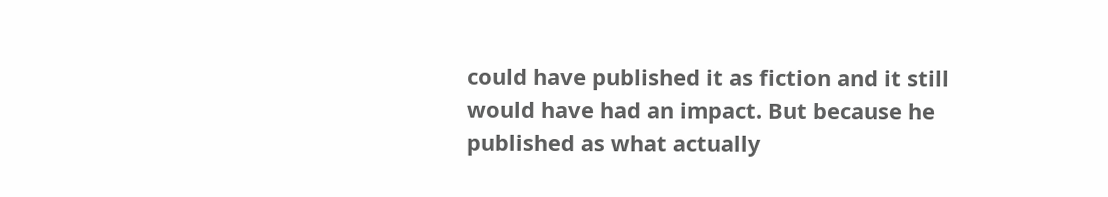could have published it as fiction and it still would have had an impact. But because he published as what actually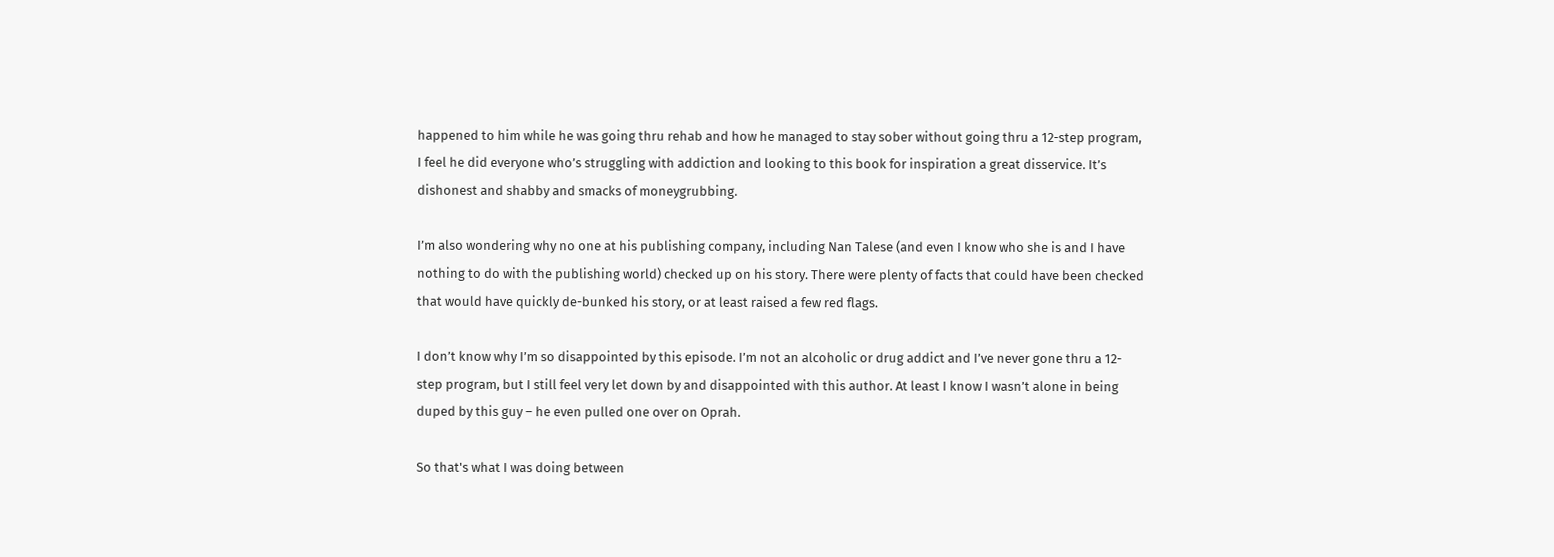happened to him while he was going thru rehab and how he managed to stay sober without going thru a 12-step program, I feel he did everyone who’s struggling with addiction and looking to this book for inspiration a great disservice. It’s dishonest and shabby and smacks of moneygrubbing.

I’m also wondering why no one at his publishing company, including Nan Talese (and even I know who she is and I have nothing to do with the publishing world) checked up on his story. There were plenty of facts that could have been checked that would have quickly de-bunked his story, or at least raised a few red flags.

I don’t know why I’m so disappointed by this episode. I’m not an alcoholic or drug addict and I’ve never gone thru a 12-step program, but I still feel very let down by and disappointed with this author. At least I know I wasn’t alone in being duped by this guy – he even pulled one over on Oprah.

So that's what I was doing between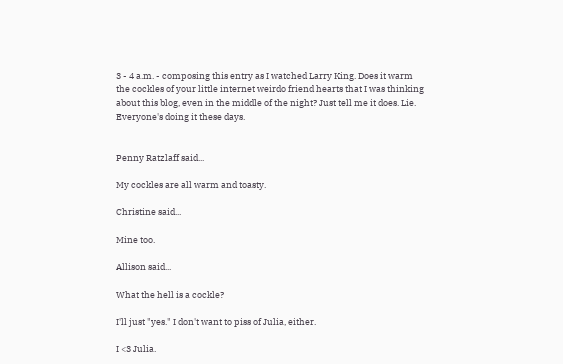3 - 4 a.m. - composing this entry as I watched Larry King. Does it warm the cockles of your little internet weirdo friend hearts that I was thinking about this blog, even in the middle of the night? Just tell me it does. Lie. Everyone's doing it these days.


Penny Ratzlaff said...

My cockles are all warm and toasty.

Christine said...

Mine too.

Allison said...

What the hell is a cockle?

I'll just "yes." I don't want to piss of Julia, either.

I <3 Julia.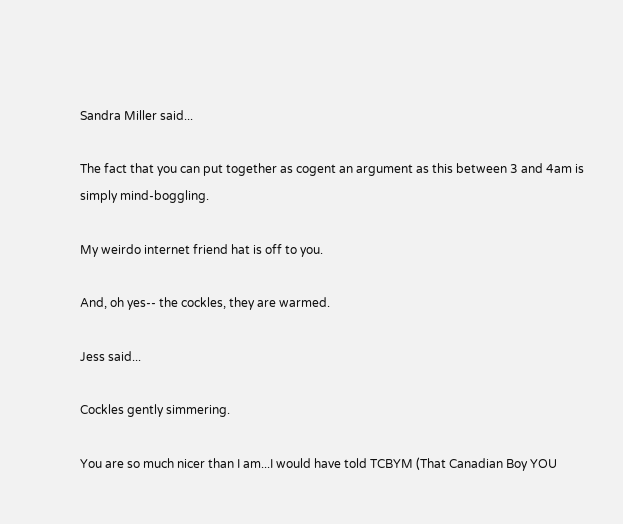Sandra Miller said...

The fact that you can put together as cogent an argument as this between 3 and 4am is simply mind-boggling.

My weirdo internet friend hat is off to you.

And, oh yes-- the cockles, they are warmed.

Jess said...

Cockles gently simmering.

You are so much nicer than I am...I would have told TCBYM (That Canadian Boy YOU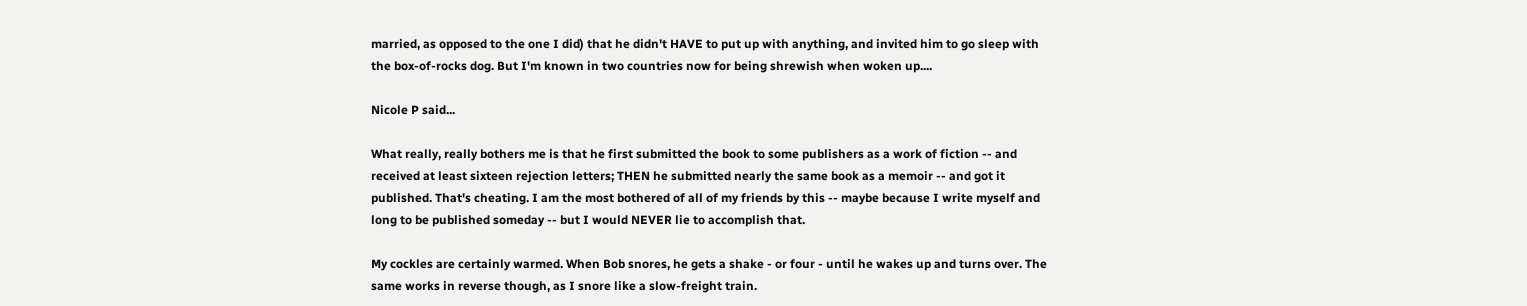married, as opposed to the one I did) that he didn't HAVE to put up with anything, and invited him to go sleep with the box-of-rocks dog. But I'm known in two countries now for being shrewish when woken up....

Nicole P said...

What really, really bothers me is that he first submitted the book to some publishers as a work of fiction -- and received at least sixteen rejection letters; THEN he submitted nearly the same book as a memoir -- and got it published. That's cheating. I am the most bothered of all of my friends by this -- maybe because I write myself and long to be published someday -- but I would NEVER lie to accomplish that.

My cockles are certainly warmed. When Bob snores, he gets a shake - or four - until he wakes up and turns over. The same works in reverse though, as I snore like a slow-freight train.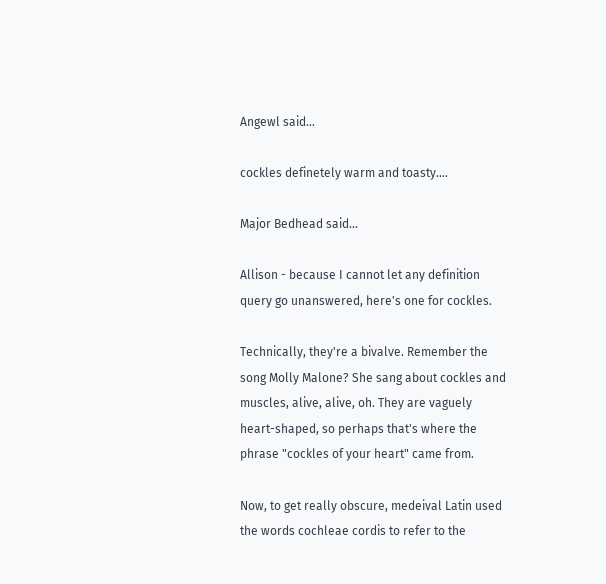Angewl said...

cockles definetely warm and toasty....

Major Bedhead said...

Allison - because I cannot let any definition query go unanswered, here's one for cockles.

Technically, they're a bivalve. Remember the song Molly Malone? She sang about cockles and muscles, alive, alive, oh. They are vaguely heart-shaped, so perhaps that's where the phrase "cockles of your heart" came from.

Now, to get really obscure, medeival Latin used the words cochleae cordis to refer to the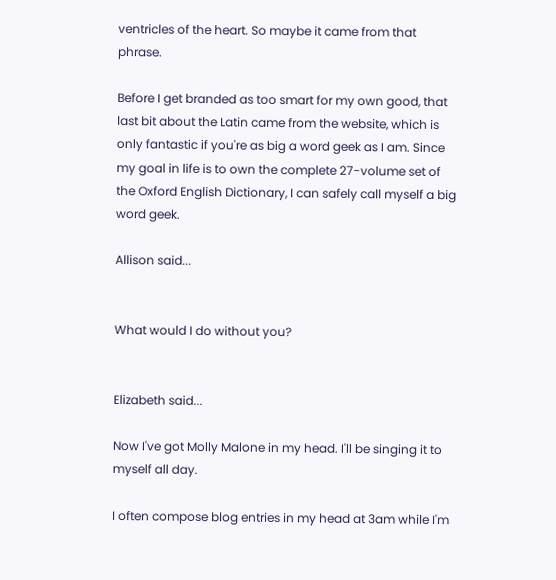ventricles of the heart. So maybe it came from that phrase.

Before I get branded as too smart for my own good, that last bit about the Latin came from the website, which is only fantastic if you're as big a word geek as I am. Since my goal in life is to own the complete 27-volume set of the Oxford English Dictionary, I can safely call myself a big word geek.

Allison said...


What would I do without you?


Elizabeth said...

Now I've got Molly Malone in my head. I'll be singing it to myself all day.

I often compose blog entries in my head at 3am while I'm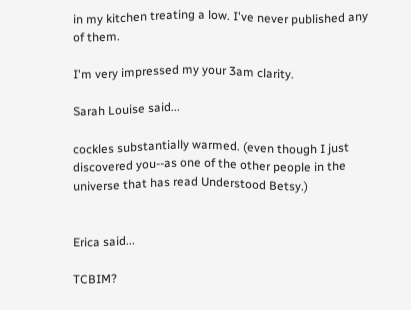in my kitchen treating a low. I've never published any of them.

I'm very impressed my your 3am clarity.

Sarah Louise said...

cockles substantially warmed. (even though I just discovered you--as one of the other people in the universe that has read Understood Betsy.)


Erica said...

TCBIM?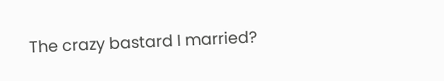The crazy bastard I married?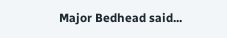Major Bedhead said...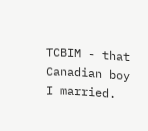TCBIM - that Canadian boy I married.